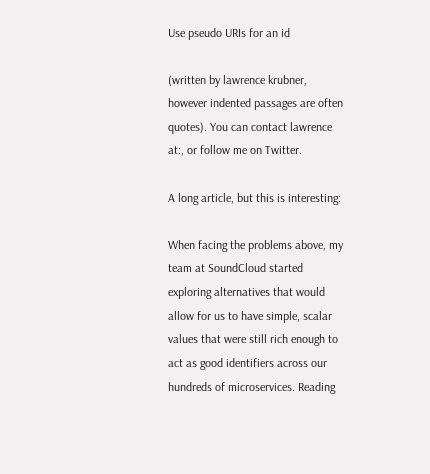Use pseudo URIs for an id

(written by lawrence krubner, however indented passages are often quotes). You can contact lawrence at:, or follow me on Twitter.

A long article, but this is interesting:

When facing the problems above, my team at SoundCloud started exploring alternatives that would allow for us to have simple, scalar values that were still rich enough to act as good identifiers across our hundreds of microservices. Reading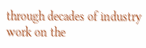through decades of industry work on the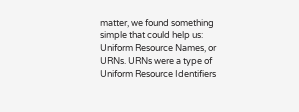matter, we found something simple that could help us: Uniform Resource Names, or URNs. URNs were a type of Uniform Resource Identifiers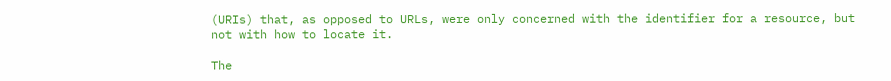(URIs) that, as opposed to URLs, were only concerned with the identifier for a resource, but not with how to locate it.

The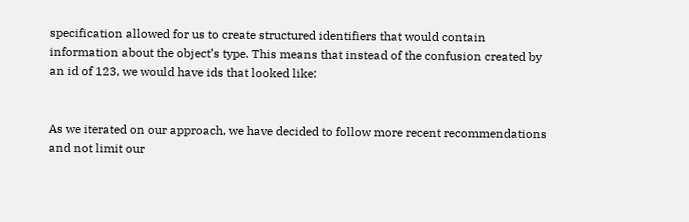specification allowed for us to create structured identifiers that would contain information about the object’s type. This means that instead of the confusion created by an id of 123, we would have ids that looked like:


As we iterated on our approach, we have decided to follow more recent recommendations and not limit our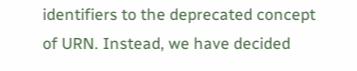identifiers to the deprecated concept of URN. Instead, we have decided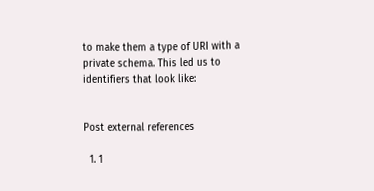to make them a type of URI with a private schema. This led us to identifiers that look like:


Post external references

  1. 1